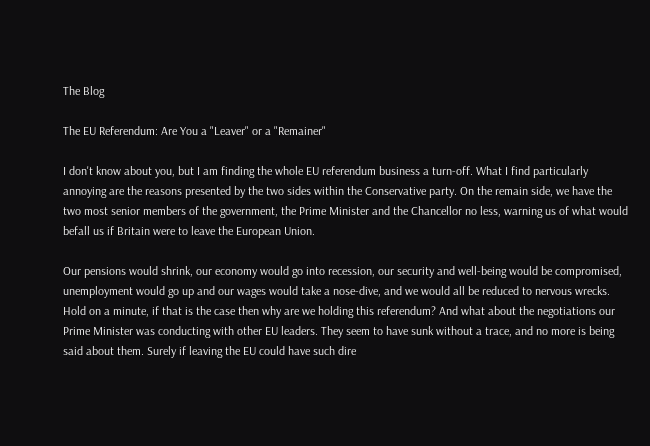The Blog

The EU Referendum: Are You a "Leaver" or a "Remainer"

I don't know about you, but I am finding the whole EU referendum business a turn-off. What I find particularly annoying are the reasons presented by the two sides within the Conservative party. On the remain side, we have the two most senior members of the government, the Prime Minister and the Chancellor no less, warning us of what would befall us if Britain were to leave the European Union.

Our pensions would shrink, our economy would go into recession, our security and well-being would be compromised, unemployment would go up and our wages would take a nose-dive, and we would all be reduced to nervous wrecks. Hold on a minute, if that is the case then why are we holding this referendum? And what about the negotiations our Prime Minister was conducting with other EU leaders. They seem to have sunk without a trace, and no more is being said about them. Surely if leaving the EU could have such dire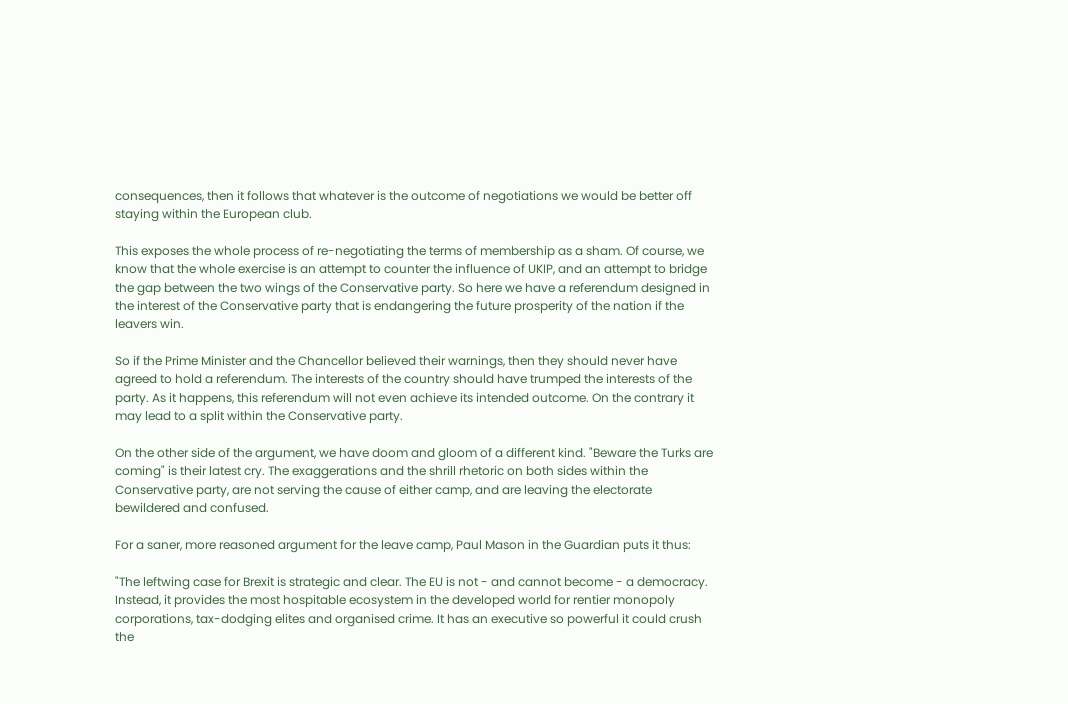consequences, then it follows that whatever is the outcome of negotiations we would be better off staying within the European club.

This exposes the whole process of re-negotiating the terms of membership as a sham. Of course, we know that the whole exercise is an attempt to counter the influence of UKIP, and an attempt to bridge the gap between the two wings of the Conservative party. So here we have a referendum designed in the interest of the Conservative party that is endangering the future prosperity of the nation if the leavers win.

So if the Prime Minister and the Chancellor believed their warnings, then they should never have agreed to hold a referendum. The interests of the country should have trumped the interests of the party. As it happens, this referendum will not even achieve its intended outcome. On the contrary it may lead to a split within the Conservative party.

On the other side of the argument, we have doom and gloom of a different kind. "Beware the Turks are coming" is their latest cry. The exaggerations and the shrill rhetoric on both sides within the Conservative party, are not serving the cause of either camp, and are leaving the electorate bewildered and confused.

For a saner, more reasoned argument for the leave camp, Paul Mason in the Guardian puts it thus:

"The leftwing case for Brexit is strategic and clear. The EU is not - and cannot become - a democracy. Instead, it provides the most hospitable ecosystem in the developed world for rentier monopoly corporations, tax-dodging elites and organised crime. It has an executive so powerful it could crush the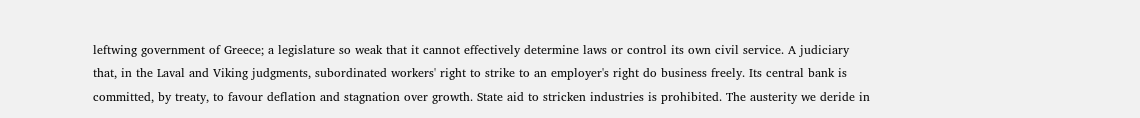leftwing government of Greece; a legislature so weak that it cannot effectively determine laws or control its own civil service. A judiciary that, in the Laval and Viking judgments, subordinated workers' right to strike to an employer's right do business freely. Its central bank is committed, by treaty, to favour deflation and stagnation over growth. State aid to stricken industries is prohibited. The austerity we deride in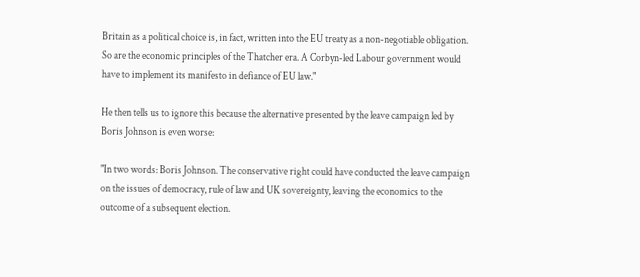Britain as a political choice is, in fact, written into the EU treaty as a non-negotiable obligation. So are the economic principles of the Thatcher era. A Corbyn-led Labour government would have to implement its manifesto in defiance of EU law."

He then tells us to ignore this because the alternative presented by the leave campaign led by Boris Johnson is even worse:

"In two words: Boris Johnson. The conservative right could have conducted the leave campaign on the issues of democracy, rule of law and UK sovereignty, leaving the economics to the outcome of a subsequent election.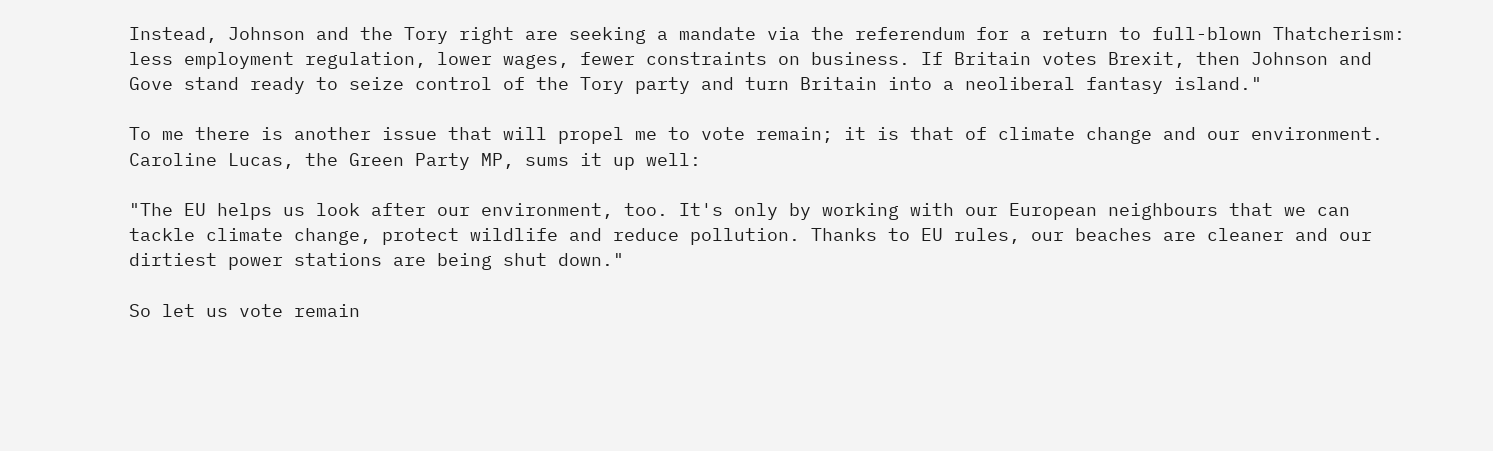Instead, Johnson and the Tory right are seeking a mandate via the referendum for a return to full-blown Thatcherism: less employment regulation, lower wages, fewer constraints on business. If Britain votes Brexit, then Johnson and Gove stand ready to seize control of the Tory party and turn Britain into a neoliberal fantasy island."

To me there is another issue that will propel me to vote remain; it is that of climate change and our environment. Caroline Lucas, the Green Party MP, sums it up well:

"The EU helps us look after our environment, too. It's only by working with our European neighbours that we can tackle climate change, protect wildlife and reduce pollution. Thanks to EU rules, our beaches are cleaner and our dirtiest power stations are being shut down."

So let us vote remain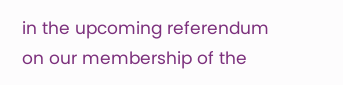in the upcoming referendum on our membership of the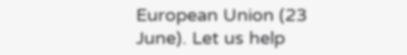European Union (23 June). Let us help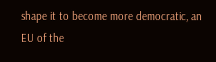shape it to become more democratic, an EU of the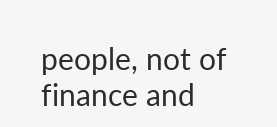people, not of finance and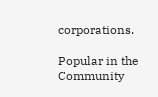corporations.

Popular in the Community